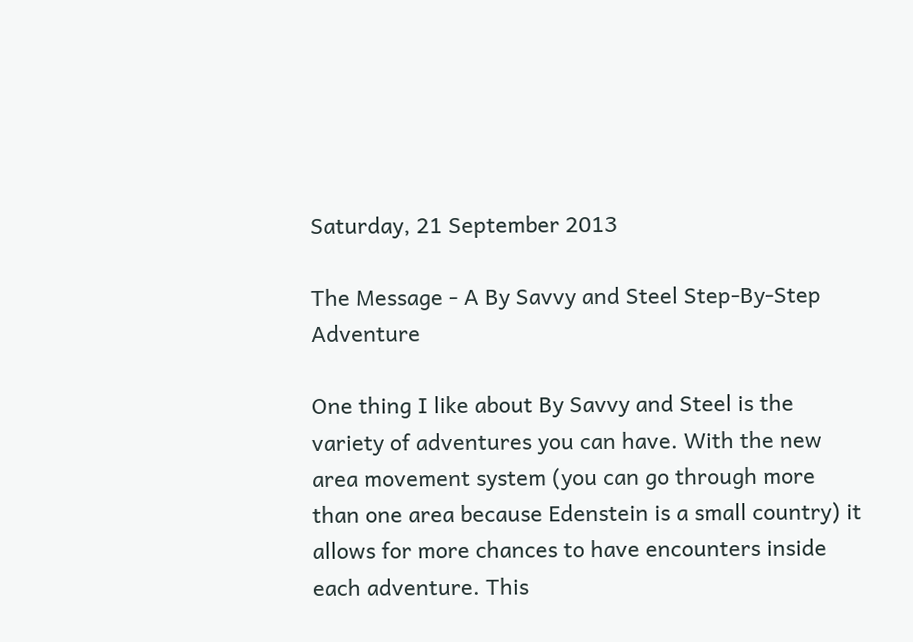Saturday, 21 September 2013

The Message - A By Savvy and Steel Step-By-Step Adventure

One thing I like about By Savvy and Steel is the variety of adventures you can have. With the new area movement system (you can go through more than one area because Edenstein is a small country) it allows for more chances to have encounters inside each adventure. This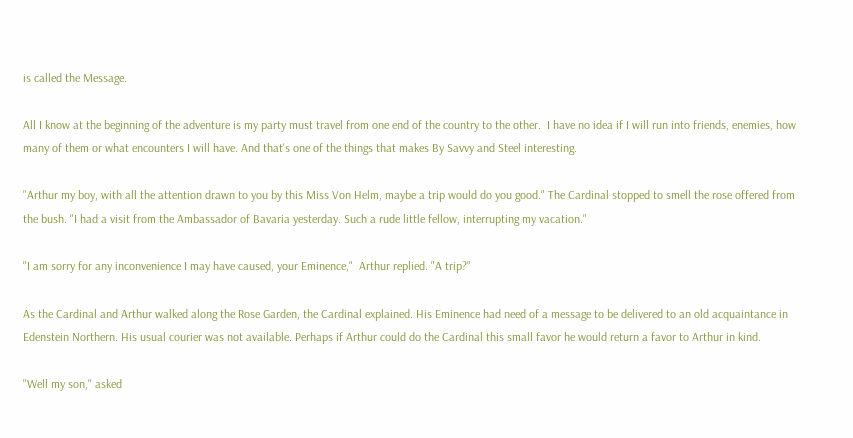is called the Message.

All I know at the beginning of the adventure is my party must travel from one end of the country to the other.  I have no idea if I will run into friends, enemies, how many of them or what encounters I will have. And that's one of the things that makes By Savvy and Steel interesting.

"Arthur my boy, with all the attention drawn to you by this Miss Von Helm, maybe a trip would do you good." The Cardinal stopped to smell the rose offered from the bush. "I had a visit from the Ambassador of Bavaria yesterday. Such a rude little fellow, interrupting my vacation."

"I am sorry for any inconvenience I may have caused, your Eminence,"  Arthur replied. "A trip?"

As the Cardinal and Arthur walked along the Rose Garden, the Cardinal explained. His Eminence had need of a message to be delivered to an old acquaintance in Edenstein Northern. His usual courier was not available. Perhaps if Arthur could do the Cardinal this small favor he would return a favor to Arthur in kind.

"Well my son," asked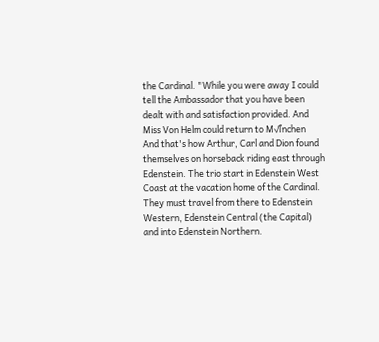the Cardinal. "While you were away I could tell the Ambassador that you have been dealt with and satisfaction provided. And Miss Von Helm could return to M√ľnchen
And that's how Arthur, Carl and Dion found themselves on horseback riding east through Edenstein. The trio start in Edenstein West Coast at the vacation home of the Cardinal. They must travel from there to Edenstein Western, Edenstein Central (the Capital) and into Edenstein Northern.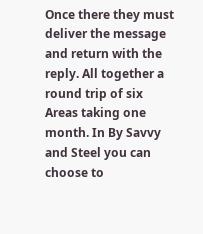Once there they must deliver the message and return with the reply. All together a round trip of six Areas taking one month. In By Savvy and Steel you can choose to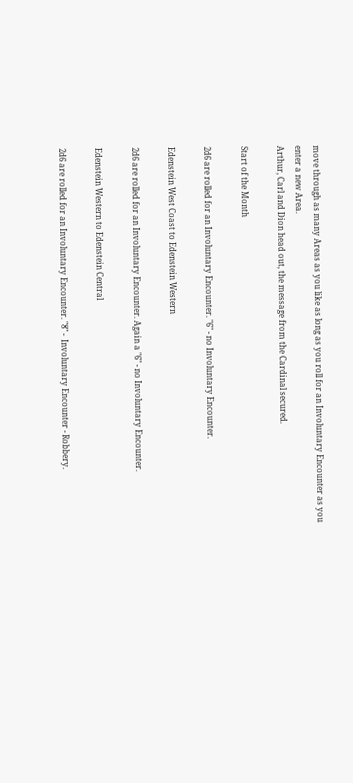move through as many Areas as you like as long as you roll for an Involuntary Encounter as you enter a new Area.
Arthur, Carl and Dion head out, the message from the Cardinal secured.

Start of the Month

2d6 are rolled for an Involuntary Encounter. "6" - no Involuntary Encounter.

Edenstein West Coast to Edenstein Western

2d6 are rolled for an Involuntary Encounter. Again a "6" - no Involuntary Encounter.

Edenstein Western to Edenstein Central

2d6 are rolled for an Involuntary Encounter. "8" -  Involuntary Encounter - Robbery.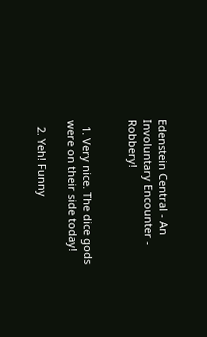Edenstein Central - An Involuntary Encounter - Robbery!


  1. Very nice. The dice gods were on their side today!

  2. Yeh! Funny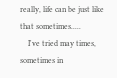really, life can be just like that sometimes.....
    I've tried may times, sometimes in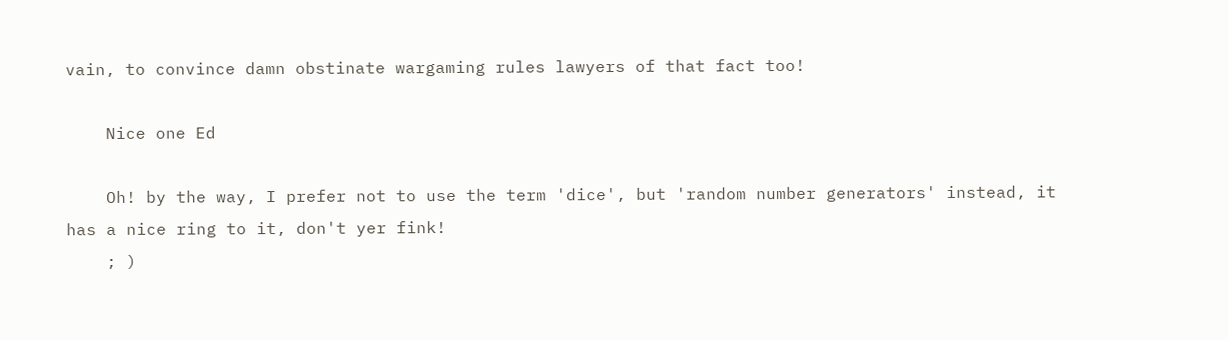vain, to convince damn obstinate wargaming rules lawyers of that fact too!

    Nice one Ed

    Oh! by the way, I prefer not to use the term 'dice', but 'random number generators' instead, it has a nice ring to it, don't yer fink!
    ; )